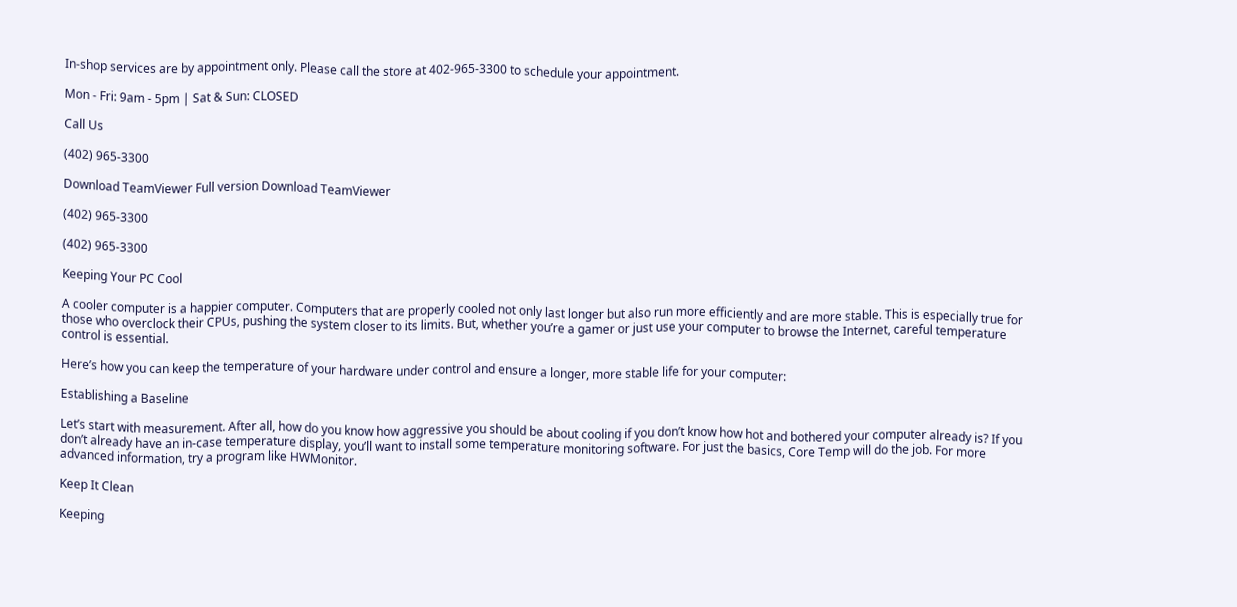In-shop services are by appointment only. Please call the store at 402-965-3300 to schedule your appointment.

Mon - Fri: 9am - 5pm | Sat & Sun: CLOSED

Call Us

(402) 965-3300

Download TeamViewer Full version Download TeamViewer

(402) 965-3300

(402) 965-3300

Keeping Your PC Cool

A cooler computer is a happier computer. Computers that are properly cooled not only last longer but also run more efficiently and are more stable. This is especially true for those who overclock their CPUs, pushing the system closer to its limits. But, whether you’re a gamer or just use your computer to browse the Internet, careful temperature control is essential.

Here’s how you can keep the temperature of your hardware under control and ensure a longer, more stable life for your computer:

Establishing a Baseline

Let’s start with measurement. After all, how do you know how aggressive you should be about cooling if you don’t know how hot and bothered your computer already is? If you don’t already have an in-case temperature display, you’ll want to install some temperature monitoring software. For just the basics, Core Temp will do the job. For more advanced information, try a program like HWMonitor.

Keep It Clean

Keeping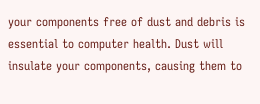your components free of dust and debris is essential to computer health. Dust will insulate your components, causing them to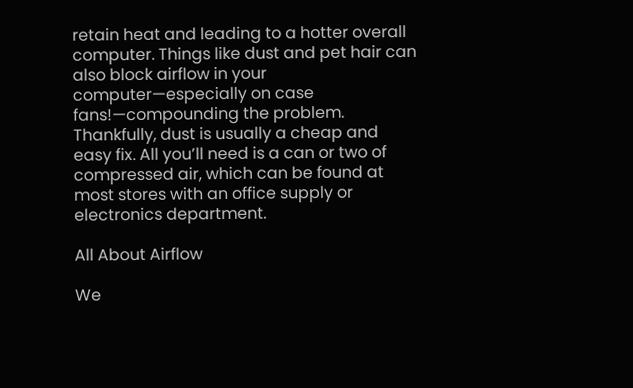retain heat and leading to a hotter overall computer. Things like dust and pet hair can also block airflow in your computer—especially on case fans!—compounding the problem. Thankfully, dust is usually a cheap and easy fix. All you’ll need is a can or two of compressed air, which can be found at most stores with an office supply or electronics department.

All About Airflow

We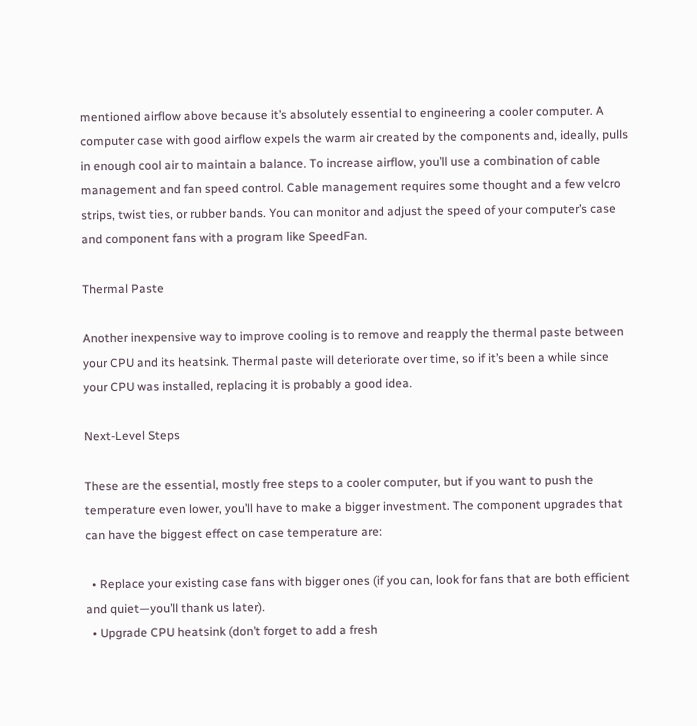mentioned airflow above because it’s absolutely essential to engineering a cooler computer. A computer case with good airflow expels the warm air created by the components and, ideally, pulls in enough cool air to maintain a balance. To increase airflow, you’ll use a combination of cable management and fan speed control. Cable management requires some thought and a few velcro strips, twist ties, or rubber bands. You can monitor and adjust the speed of your computer’s case and component fans with a program like SpeedFan.

Thermal Paste

Another inexpensive way to improve cooling is to remove and reapply the thermal paste between your CPU and its heatsink. Thermal paste will deteriorate over time, so if it’s been a while since your CPU was installed, replacing it is probably a good idea.

Next-Level Steps

These are the essential, mostly free steps to a cooler computer, but if you want to push the temperature even lower, you’ll have to make a bigger investment. The component upgrades that can have the biggest effect on case temperature are:

  • Replace your existing case fans with bigger ones (if you can, look for fans that are both efficient and quiet—you’ll thank us later).
  • Upgrade CPU heatsink (don’t forget to add a fresh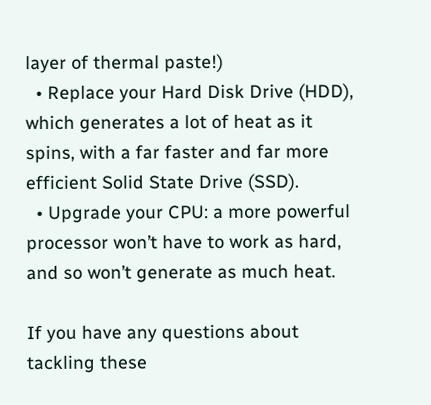layer of thermal paste!)
  • Replace your Hard Disk Drive (HDD), which generates a lot of heat as it spins, with a far faster and far more efficient Solid State Drive (SSD).
  • Upgrade your CPU: a more powerful processor won’t have to work as hard, and so won’t generate as much heat.

If you have any questions about tackling these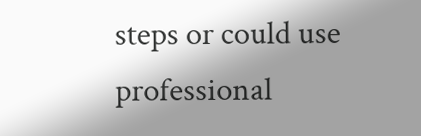steps or could use professional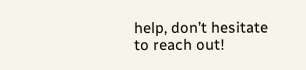help, don’t hesitate to reach out!